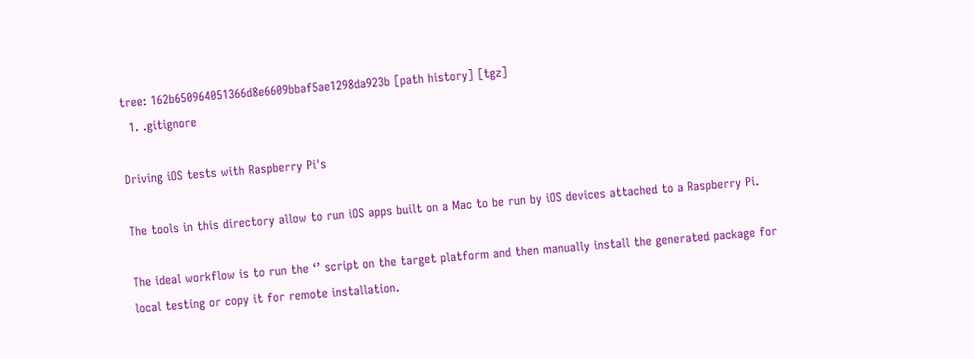tree: 162b650964051366d8e6609bbaf5ae1298da923b [path history] [tgz]
  1. .gitignore

Driving iOS tests with Raspberry Pi's

The tools in this directory allow to run iOS apps built on a Mac to be run by iOS devices attached to a Raspberry Pi.

The ideal workflow is to run the ‘’ script on the target platform and then manually install the generated package for local testing or copy it for remote installation.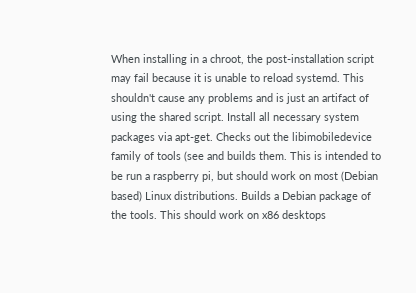When installing in a chroot, the post-installation script may fail because it is unable to reload systemd. This shouldn't cause any problems and is just an artifact of using the shared script. Install all necessary system packages via apt-get. Checks out the libimobiledevice family of tools (see and builds them. This is intended to be run a raspberry pi, but should work on most (Debian based) Linux distributions. Builds a Debian package of the tools. This should work on x86 desktops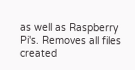as well as Raspberry Pi's. Removes all files created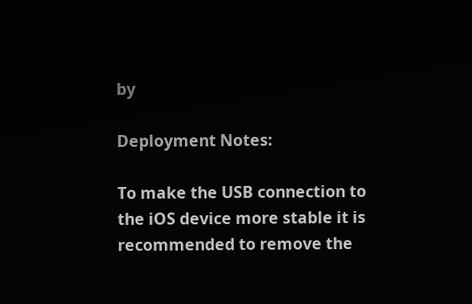by

Deployment Notes:

To make the USB connection to the iOS device more stable it is recommended to remove the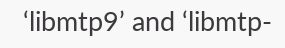‘libmtp9’ and ‘libmtp-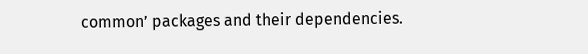common’ packages and their dependencies.